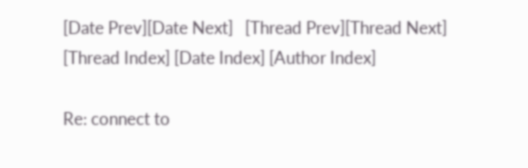[Date Prev][Date Next]   [Thread Prev][Thread Next]   [Thread Index] [Date Index] [Author Index]

Re: connect to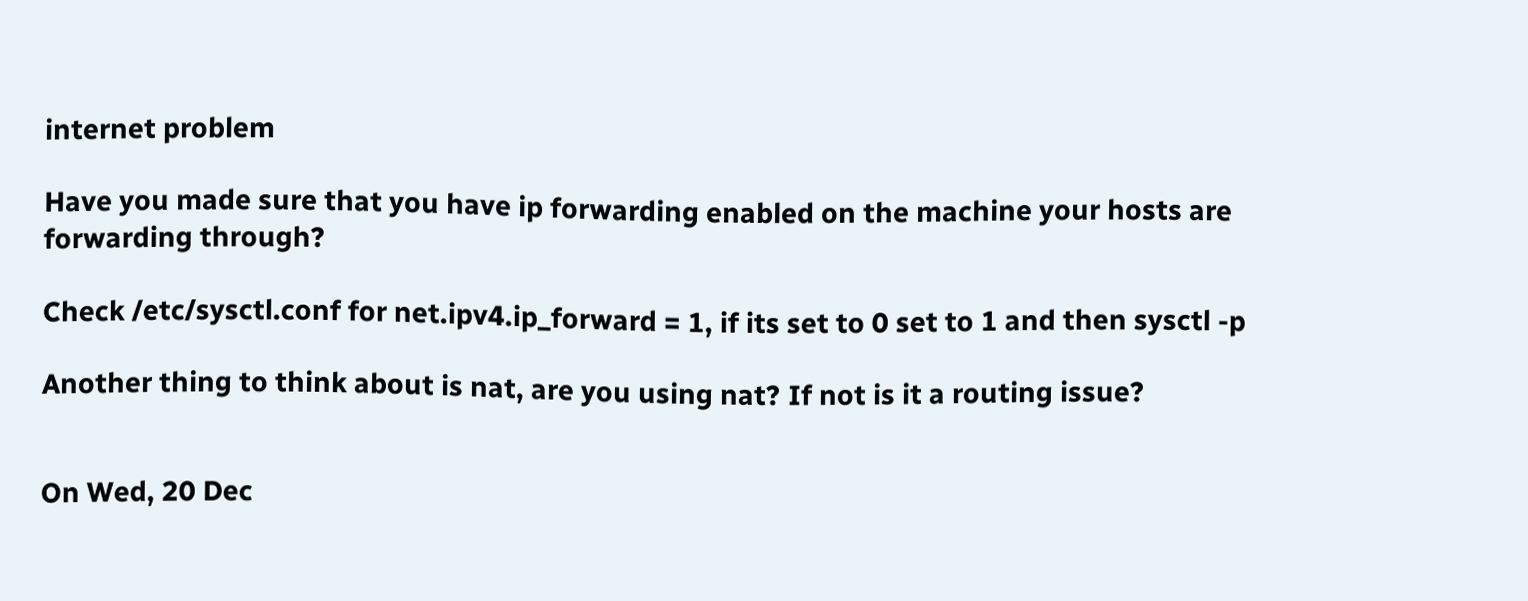internet problem

Have you made sure that you have ip forwarding enabled on the machine your hosts are forwarding through?

Check /etc/sysctl.conf for net.ipv4.ip_forward = 1, if its set to 0 set to 1 and then sysctl -p

Another thing to think about is nat, are you using nat? If not is it a routing issue?


On Wed, 20 Dec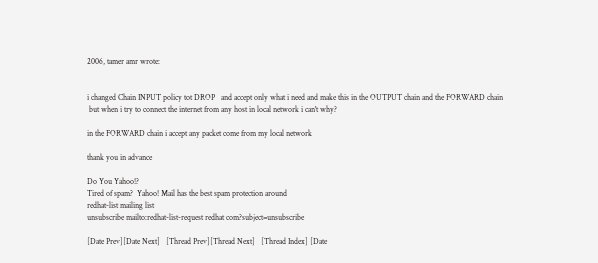2006, tamer amr wrote:


i changed Chain INPUT policy tot DROP   and accept only what i need and make this in the OUTPUT chain and the FORWARD chain
 but when i try to connect the internet from any host in local network i can't why?

in the FORWARD chain i accept any packet come from my local network

thank you in advance

Do You Yahoo!?
Tired of spam?  Yahoo! Mail has the best spam protection around
redhat-list mailing list
unsubscribe mailto:redhat-list-request redhat com?subject=unsubscribe

[Date Prev][Date Next]   [Thread Prev][Thread Next]   [Thread Index] [Date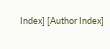Index] [Author Index]